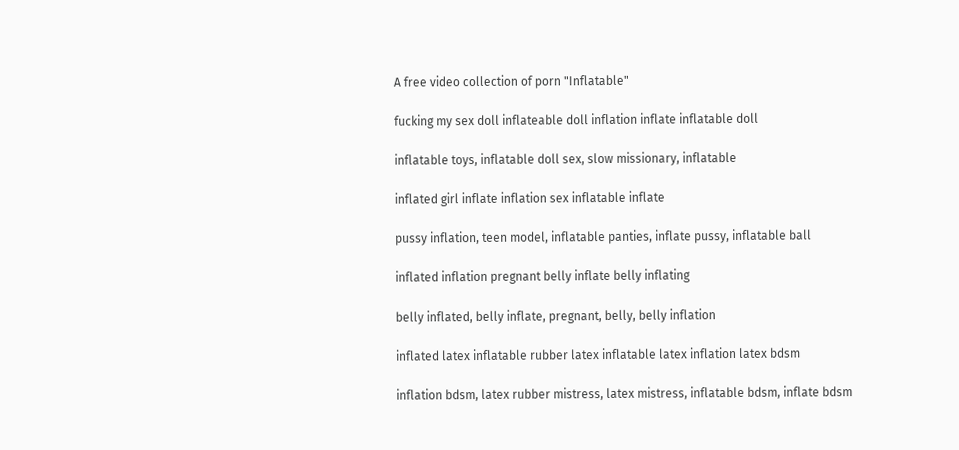A free video collection of porn "Inflatable"

fucking my sex doll inflateable doll inflation inflate inflatable doll

inflatable toys, inflatable doll sex, slow missionary, inflatable

inflated girl inflate inflation sex inflatable inflate

pussy inflation, teen model, inflatable panties, inflate pussy, inflatable ball

inflated inflation pregnant belly inflate belly inflating

belly inflated, belly inflate, pregnant, belly, belly inflation

inflated latex inflatable rubber latex inflatable latex inflation latex bdsm

inflation bdsm, latex rubber mistress, latex mistress, inflatable bdsm, inflate bdsm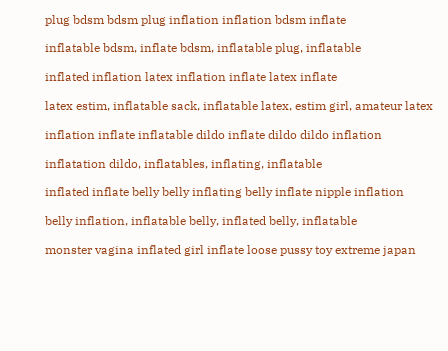plug bdsm bdsm plug inflation inflation bdsm inflate

inflatable bdsm, inflate bdsm, inflatable plug, inflatable

inflated inflation latex inflation inflate latex inflate

latex estim, inflatable sack, inflatable latex, estim girl, amateur latex

inflation inflate inflatable dildo inflate dildo dildo inflation

inflatation dildo, inflatables, inflating, inflatable

inflated inflate belly belly inflating belly inflate nipple inflation

belly inflation, inflatable belly, inflated belly, inflatable

monster vagina inflated girl inflate loose pussy toy extreme japan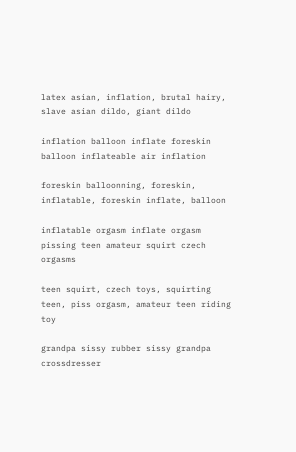latex asian, inflation, brutal hairy, slave asian dildo, giant dildo

inflation balloon inflate foreskin balloon inflateable air inflation

foreskin balloonning, foreskin, inflatable, foreskin inflate, balloon

inflatable orgasm inflate orgasm pissing teen amateur squirt czech orgasms

teen squirt, czech toys, squirting teen, piss orgasm, amateur teen riding toy

grandpa sissy rubber sissy grandpa crossdresser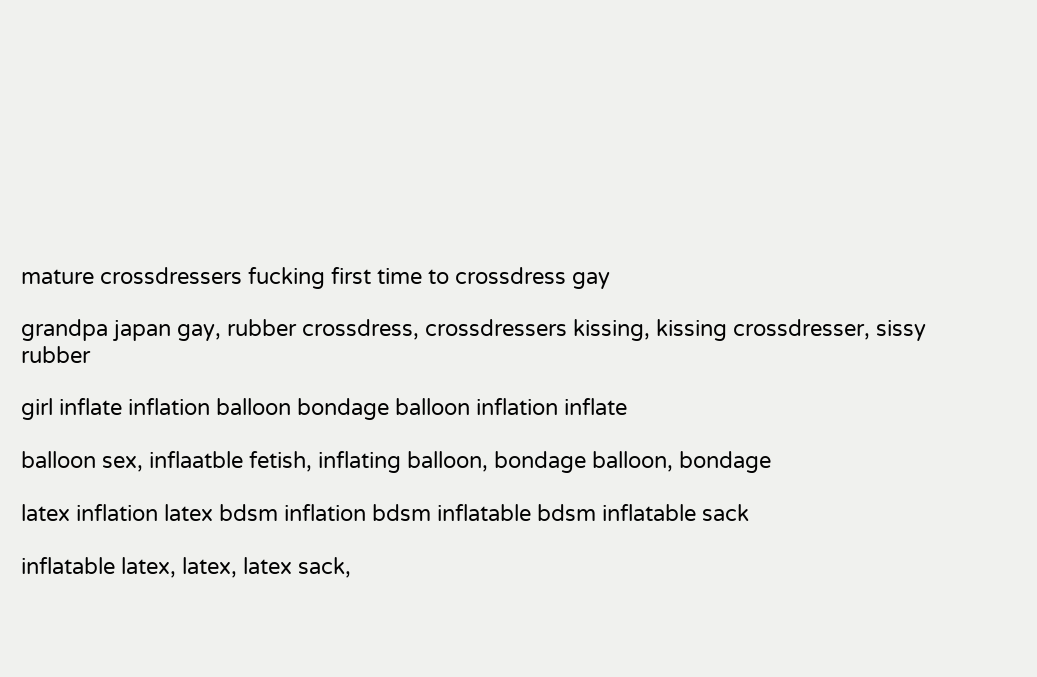mature crossdressers fucking first time to crossdress gay

grandpa japan gay, rubber crossdress, crossdressers kissing, kissing crossdresser, sissy rubber

girl inflate inflation balloon bondage balloon inflation inflate

balloon sex, inflaatble fetish, inflating balloon, bondage balloon, bondage

latex inflation latex bdsm inflation bdsm inflatable bdsm inflatable sack

inflatable latex, latex, latex sack,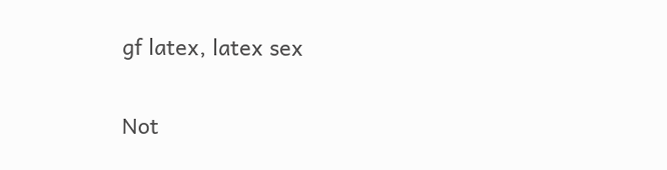gf latex, latex sex


Not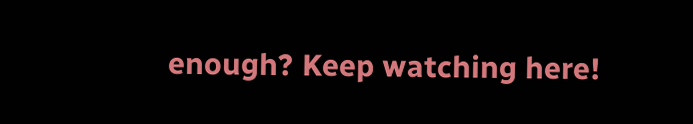enough? Keep watching here!